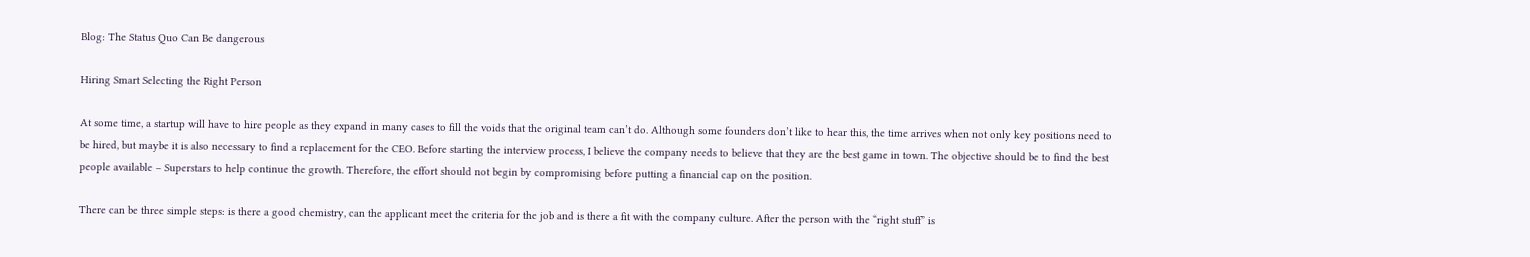Blog: The Status Quo Can Be dangerous

Hiring Smart Selecting the Right Person

At some time, a startup will have to hire people as they expand in many cases to fill the voids that the original team can’t do. Although some founders don’t like to hear this, the time arrives when not only key positions need to be hired, but maybe it is also necessary to find a replacement for the CEO. Before starting the interview process, I believe the company needs to believe that they are the best game in town. The objective should be to find the best people available – Superstars to help continue the growth. Therefore, the effort should not begin by compromising before putting a financial cap on the position.

There can be three simple steps: is there a good chemistry, can the applicant meet the criteria for the job and is there a fit with the company culture. After the person with the “right stuff” is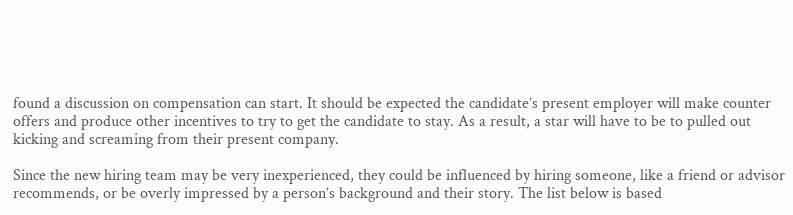found a discussion on compensation can start. It should be expected the candidate’s present employer will make counter offers and produce other incentives to try to get the candidate to stay. As a result, a star will have to be to pulled out kicking and screaming from their present company.

Since the new hiring team may be very inexperienced, they could be influenced by hiring someone, like a friend or advisor recommends, or be overly impressed by a person’s background and their story. The list below is based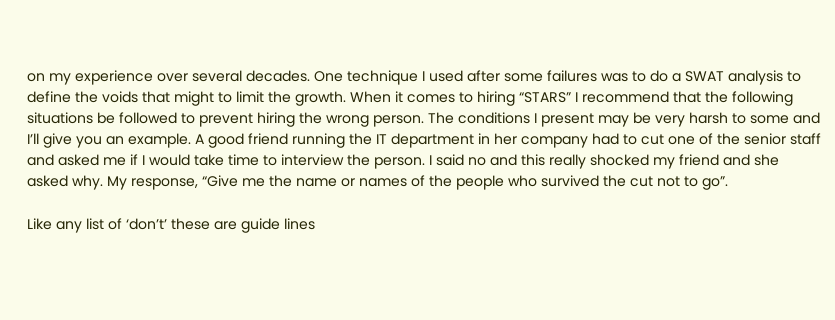on my experience over several decades. One technique I used after some failures was to do a SWAT analysis to define the voids that might to limit the growth. When it comes to hiring “STARS” I recommend that the following situations be followed to prevent hiring the wrong person. The conditions I present may be very harsh to some and I’ll give you an example. A good friend running the IT department in her company had to cut one of the senior staff and asked me if I would take time to interview the person. I said no and this really shocked my friend and she asked why. My response, “Give me the name or names of the people who survived the cut not to go”.

Like any list of ‘don’t’ these are guide lines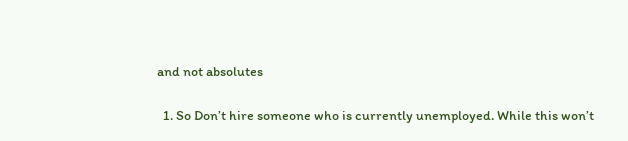and not absolutes

  1. So Don’t hire someone who is currently unemployed. While this won’t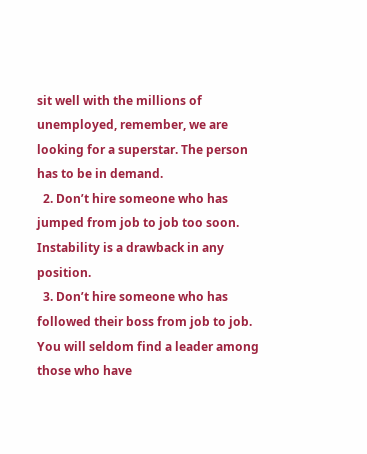sit well with the millions of unemployed, remember, we are looking for a superstar. The person has to be in demand.
  2. Don’t hire someone who has jumped from job to job too soon. Instability is a drawback in any position.
  3. Don’t hire someone who has followed their boss from job to job. You will seldom find a leader among those who have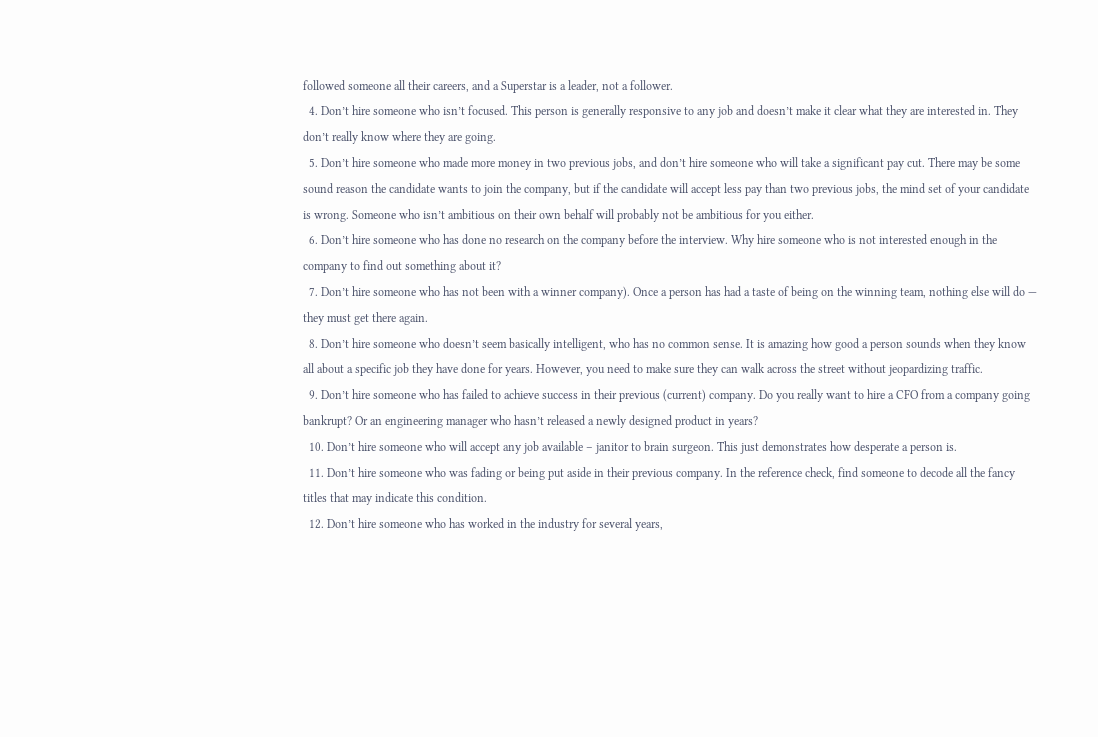followed someone all their careers, and a Superstar is a leader, not a follower.
  4. Don’t hire someone who isn’t focused. This person is generally responsive to any job and doesn’t make it clear what they are interested in. They don’t really know where they are going.
  5. Don’t hire someone who made more money in two previous jobs, and don’t hire someone who will take a significant pay cut. There may be some sound reason the candidate wants to join the company, but if the candidate will accept less pay than two previous jobs, the mind set of your candidate is wrong. Someone who isn’t ambitious on their own behalf will probably not be ambitious for you either.
  6. Don’t hire someone who has done no research on the company before the interview. Why hire someone who is not interested enough in the company to find out something about it?
  7. Don’t hire someone who has not been with a winner company). Once a person has had a taste of being on the winning team, nothing else will do — they must get there again.
  8. Don’t hire someone who doesn’t seem basically intelligent, who has no common sense. It is amazing how good a person sounds when they know all about a specific job they have done for years. However, you need to make sure they can walk across the street without jeopardizing traffic.
  9. Don’t hire someone who has failed to achieve success in their previous (current) company. Do you really want to hire a CFO from a company going bankrupt? Or an engineering manager who hasn’t released a newly designed product in years?
  10. Don’t hire someone who will accept any job available – janitor to brain surgeon. This just demonstrates how desperate a person is.
  11. Don’t hire someone who was fading or being put aside in their previous company. In the reference check, find someone to decode all the fancy titles that may indicate this condition.
  12. Don’t hire someone who has worked in the industry for several years,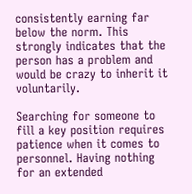consistently earning far below the norm. This strongly indicates that the person has a problem and would be crazy to inherit it voluntarily.

Searching for someone to fill a key position requires patience when it comes to personnel. Having nothing for an extended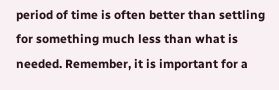period of time is often better than settling for something much less than what is needed. Remember, it is important for a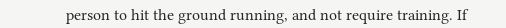person to hit the ground running, and not require training. If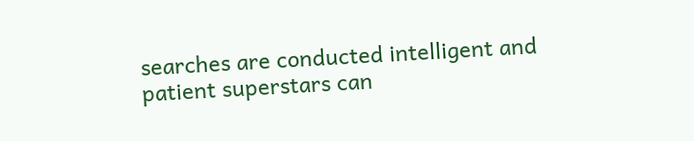searches are conducted intelligent and patient superstars can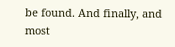be found. And finally, and most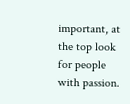important, at the top look for people with passion.